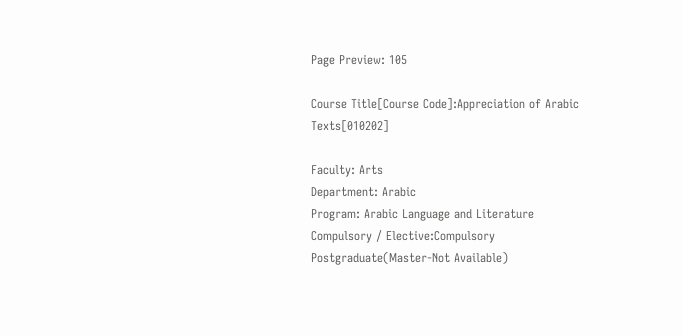Page Preview: 105

Course Title[Course Code]:Appreciation of Arabic Texts[010202]

Faculty: Arts
Department: Arabic
Program: Arabic Language and Literature
Compulsory / Elective:Compulsory
Postgraduate(Master-Not Available)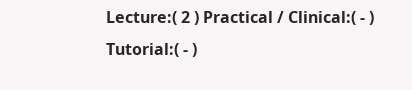Lecture:( 2 ) Practical / Clinical:( - ) Tutorial:( - )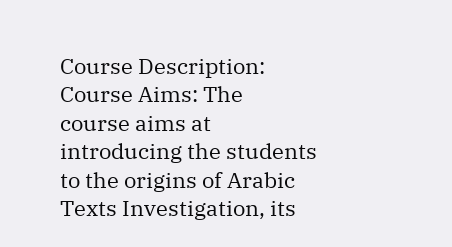Course Description:
Course Aims: The course aims at introducing the students to the origins of Arabic Texts Investigation, its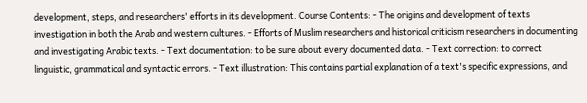development, steps, and researchers' efforts in its development. Course Contents: - The origins and development of texts investigation in both the Arab and western cultures. - Efforts of Muslim researchers and historical criticism researchers in documenting and investigating Arabic texts. - Text documentation: to be sure about every documented data. - Text correction: to correct linguistic, grammatical and syntactic errors. - Text illustration: This contains partial explanation of a text's specific expressions, and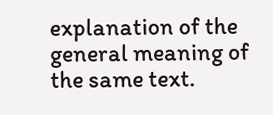explanation of the general meaning of the same text.